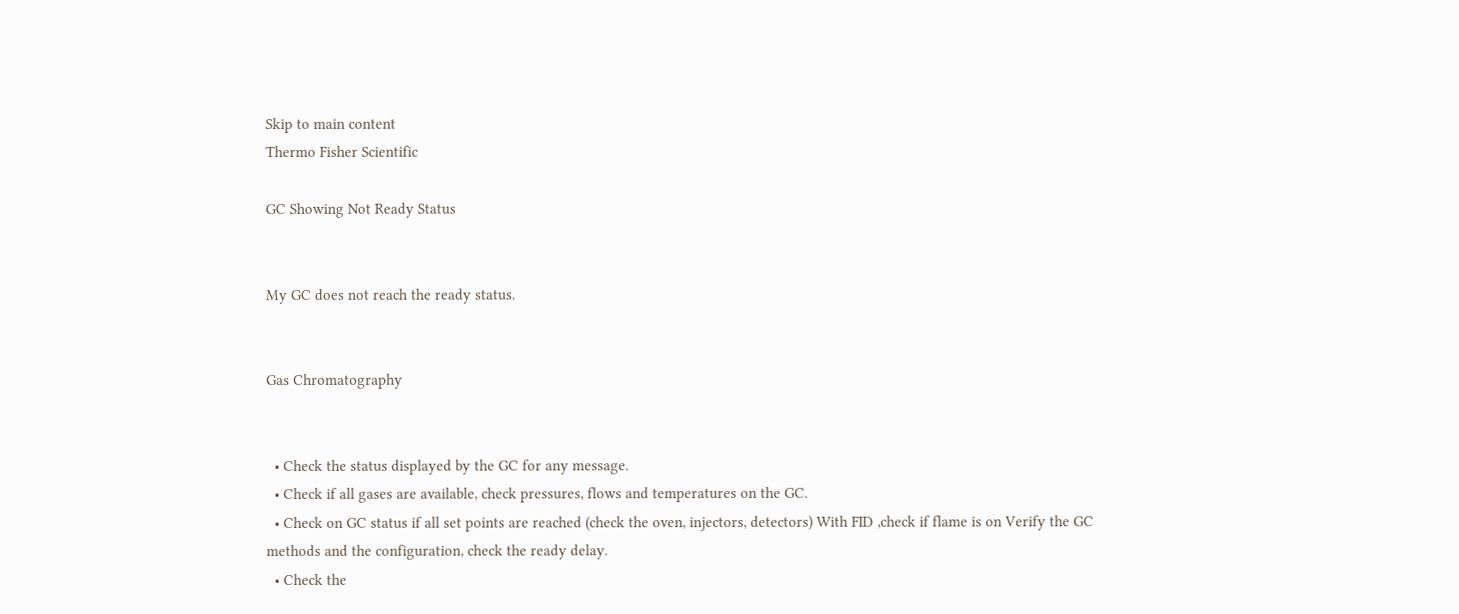Skip to main content
Thermo Fisher Scientific

GC Showing Not Ready Status


My GC does not reach the ready status.


Gas Chromatography


  • Check the status displayed by the GC for any message.
  • Check if all gases are available, check pressures, flows and temperatures on the GC.
  • Check on GC status if all set points are reached (check the oven, injectors, detectors) With FID ,check if flame is on Verify the GC methods and the configuration, check the ready delay.
  • Check the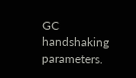GC handshaking parameters.